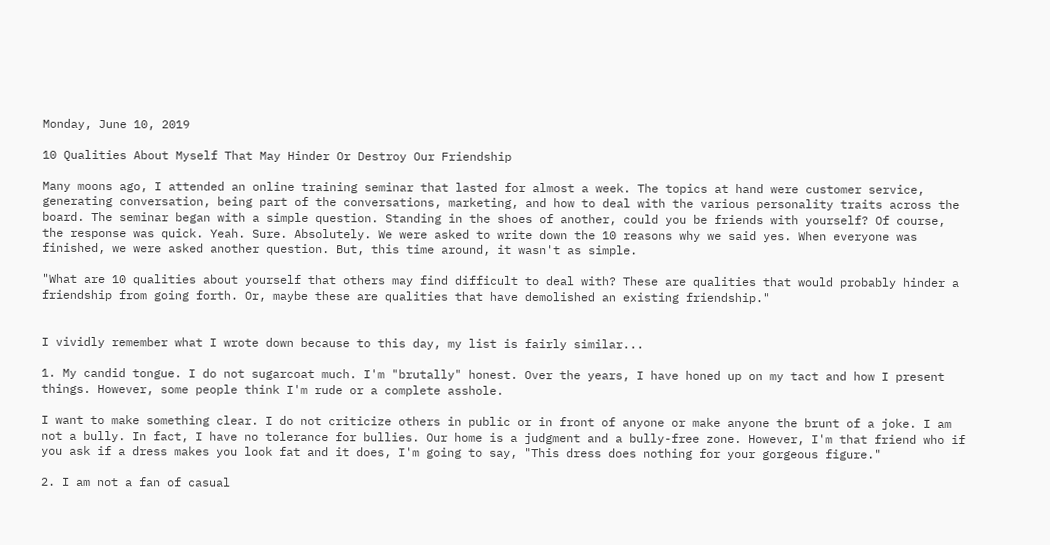Monday, June 10, 2019

10 Qualities About Myself That May Hinder Or Destroy Our Friendship

Many moons ago, I attended an online training seminar that lasted for almost a week. The topics at hand were customer service, generating conversation, being part of the conversations, marketing, and how to deal with the various personality traits across the board. The seminar began with a simple question. Standing in the shoes of another, could you be friends with yourself? Of course, the response was quick. Yeah. Sure. Absolutely. We were asked to write down the 10 reasons why we said yes. When everyone was finished, we were asked another question. But, this time around, it wasn't as simple.

"What are 10 qualities about yourself that others may find difficult to deal with? These are qualities that would probably hinder a friendship from going forth. Or, maybe these are qualities that have demolished an existing friendship."


I vividly remember what I wrote down because to this day, my list is fairly similar...

1. My candid tongue. I do not sugarcoat much. I'm "brutally" honest. Over the years, I have honed up on my tact and how I present things. However, some people think I'm rude or a complete asshole.

I want to make something clear. I do not criticize others in public or in front of anyone or make anyone the brunt of a joke. I am not a bully. In fact, I have no tolerance for bullies. Our home is a judgment and a bully-free zone. However, I'm that friend who if you ask if a dress makes you look fat and it does, I'm going to say, "This dress does nothing for your gorgeous figure."

2. I am not a fan of casual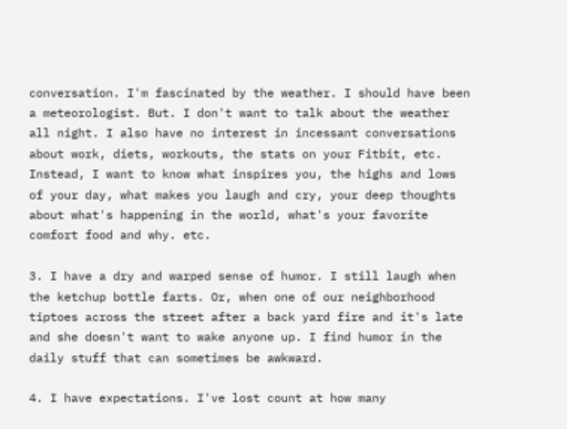conversation. I'm fascinated by the weather. I should have been a meteorologist. But. I don't want to talk about the weather all night. I also have no interest in incessant conversations about work, diets, workouts, the stats on your Fitbit, etc. Instead, I want to know what inspires you, the highs and lows of your day, what makes you laugh and cry, your deep thoughts about what's happening in the world, what's your favorite comfort food and why. etc.

3. I have a dry and warped sense of humor. I still laugh when the ketchup bottle farts. Or, when one of our neighborhood tiptoes across the street after a back yard fire and it's late and she doesn't want to wake anyone up. I find humor in the daily stuff that can sometimes be awkward.

4. I have expectations. I've lost count at how many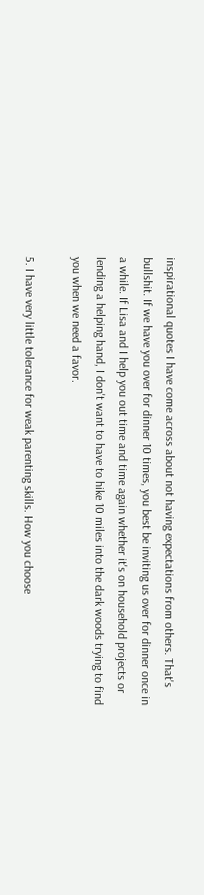inspirational quotes I have come across about not having expectations from others. That's bullshit. If we have you over for dinner 10 times, you best be inviting us over for dinner once in a while. If Lisa and I help you out time and time again whether it's on household projects or lending a helping hand, I don't want to have to hike 10 miles into the dark woods trying to find you when we need a favor.

5. I have very little tolerance for weak parenting skills. How you choose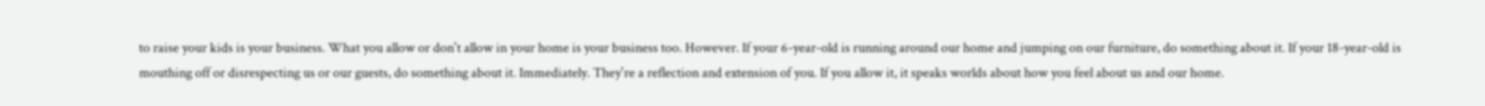to raise your kids is your business. What you allow or don't allow in your home is your business too. However. If your 6-year-old is running around our home and jumping on our furniture, do something about it. If your 18-year-old is mouthing off or disrespecting us or our guests, do something about it. Immediately. They're a reflection and extension of you. If you allow it, it speaks worlds about how you feel about us and our home.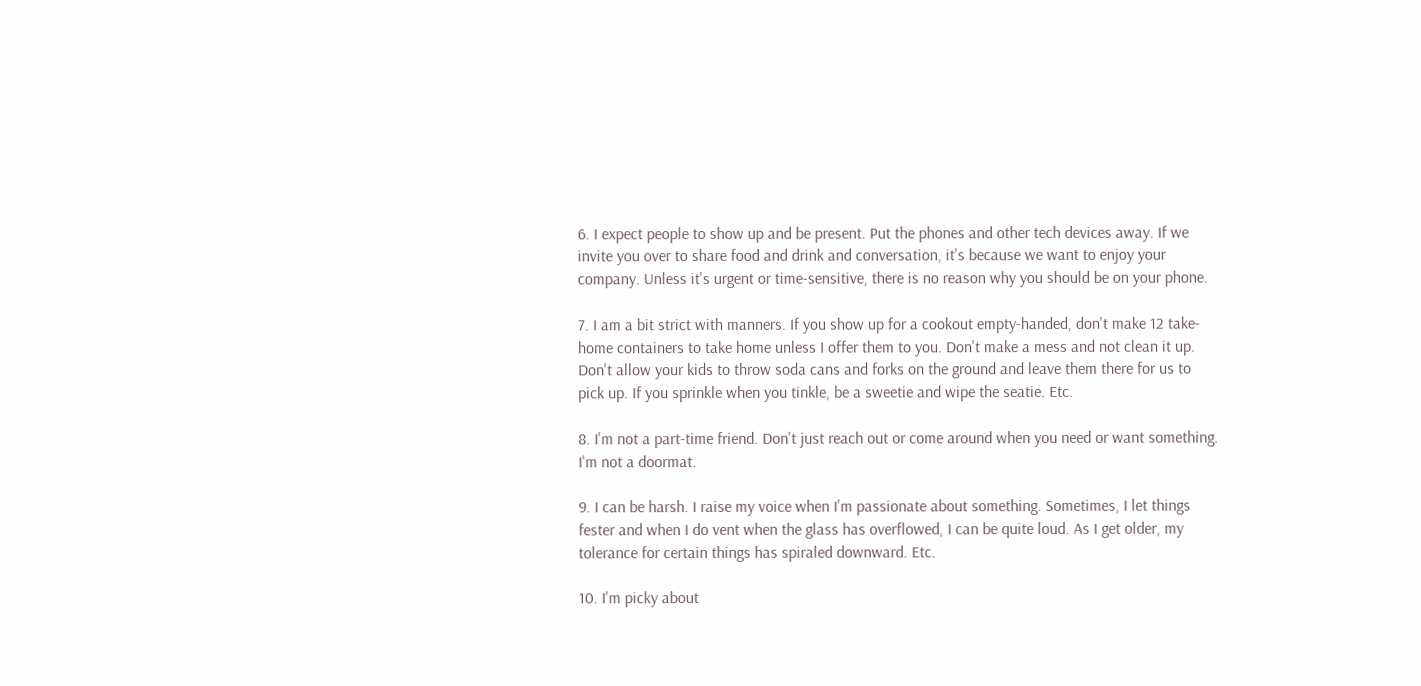6. I expect people to show up and be present. Put the phones and other tech devices away. If we invite you over to share food and drink and conversation, it's because we want to enjoy your company. Unless it's urgent or time-sensitive, there is no reason why you should be on your phone.

7. I am a bit strict with manners. If you show up for a cookout empty-handed, don't make 12 take-home containers to take home unless I offer them to you. Don't make a mess and not clean it up. Don't allow your kids to throw soda cans and forks on the ground and leave them there for us to pick up. If you sprinkle when you tinkle, be a sweetie and wipe the seatie. Etc.

8. I'm not a part-time friend. Don't just reach out or come around when you need or want something. I'm not a doormat.

9. I can be harsh. I raise my voice when I'm passionate about something. Sometimes, I let things fester and when I do vent when the glass has overflowed, I can be quite loud. As I get older, my tolerance for certain things has spiraled downward. Etc.

10. I'm picky about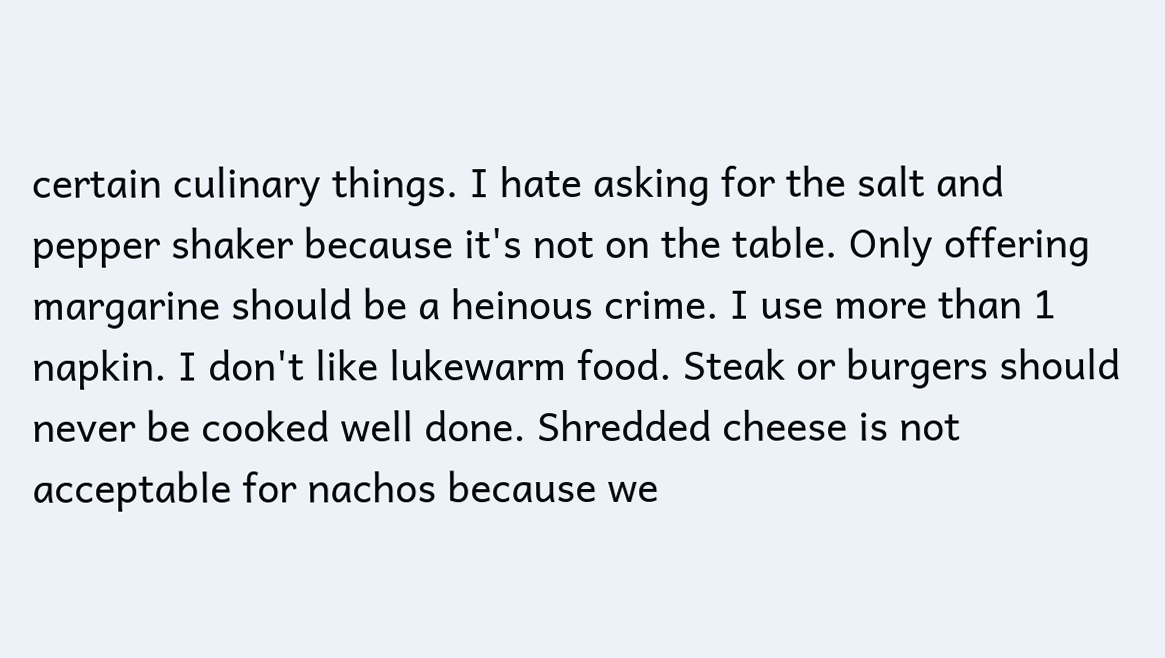certain culinary things. I hate asking for the salt and pepper shaker because it's not on the table. Only offering margarine should be a heinous crime. I use more than 1 napkin. I don't like lukewarm food. Steak or burgers should never be cooked well done. Shredded cheese is not acceptable for nachos because we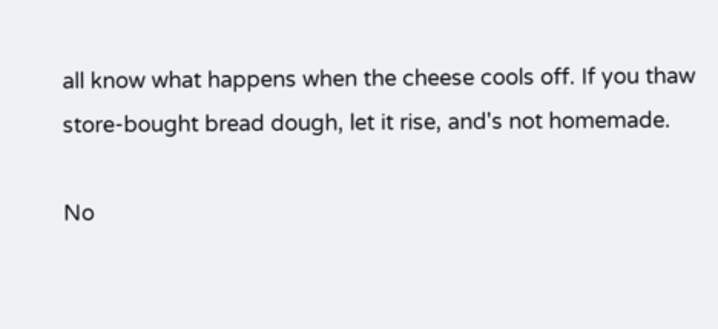all know what happens when the cheese cools off. If you thaw store-bought bread dough, let it rise, and's not homemade.

No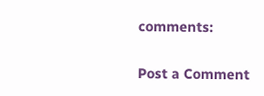comments:

Post a Comment